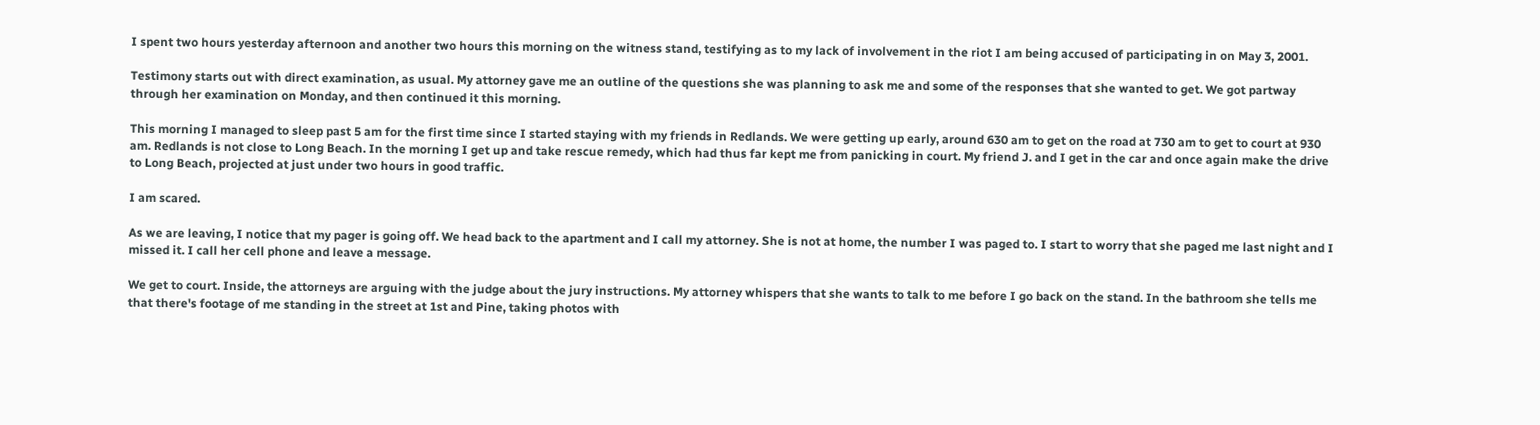I spent two hours yesterday afternoon and another two hours this morning on the witness stand, testifying as to my lack of involvement in the riot I am being accused of participating in on May 3, 2001.

Testimony starts out with direct examination, as usual. My attorney gave me an outline of the questions she was planning to ask me and some of the responses that she wanted to get. We got partway through her examination on Monday, and then continued it this morning.

This morning I managed to sleep past 5 am for the first time since I started staying with my friends in Redlands. We were getting up early, around 630 am to get on the road at 730 am to get to court at 930 am. Redlands is not close to Long Beach. In the morning I get up and take rescue remedy, which had thus far kept me from panicking in court. My friend J. and I get in the car and once again make the drive to Long Beach, projected at just under two hours in good traffic.

I am scared.

As we are leaving, I notice that my pager is going off. We head back to the apartment and I call my attorney. She is not at home, the number I was paged to. I start to worry that she paged me last night and I missed it. I call her cell phone and leave a message.

We get to court. Inside, the attorneys are arguing with the judge about the jury instructions. My attorney whispers that she wants to talk to me before I go back on the stand. In the bathroom she tells me that there's footage of me standing in the street at 1st and Pine, taking photos with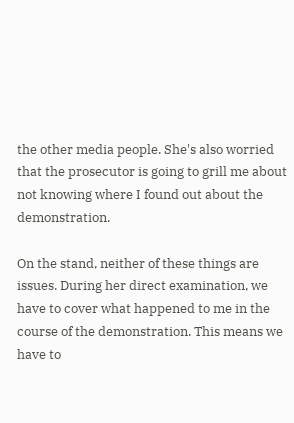the other media people. She's also worried that the prosecutor is going to grill me about not knowing where I found out about the demonstration.

On the stand, neither of these things are issues. During her direct examination, we have to cover what happened to me in the course of the demonstration. This means we have to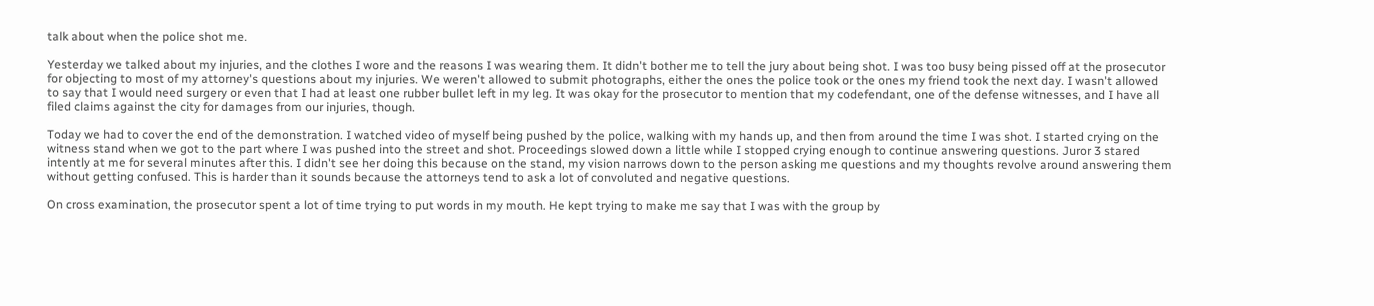talk about when the police shot me.

Yesterday we talked about my injuries, and the clothes I wore and the reasons I was wearing them. It didn't bother me to tell the jury about being shot. I was too busy being pissed off at the prosecutor for objecting to most of my attorney's questions about my injuries. We weren't allowed to submit photographs, either the ones the police took or the ones my friend took the next day. I wasn't allowed to say that I would need surgery or even that I had at least one rubber bullet left in my leg. It was okay for the prosecutor to mention that my codefendant, one of the defense witnesses, and I have all filed claims against the city for damages from our injuries, though.

Today we had to cover the end of the demonstration. I watched video of myself being pushed by the police, walking with my hands up, and then from around the time I was shot. I started crying on the witness stand when we got to the part where I was pushed into the street and shot. Proceedings slowed down a little while I stopped crying enough to continue answering questions. Juror 3 stared intently at me for several minutes after this. I didn't see her doing this because on the stand, my vision narrows down to the person asking me questions and my thoughts revolve around answering them without getting confused. This is harder than it sounds because the attorneys tend to ask a lot of convoluted and negative questions.

On cross examination, the prosecutor spent a lot of time trying to put words in my mouth. He kept trying to make me say that I was with the group by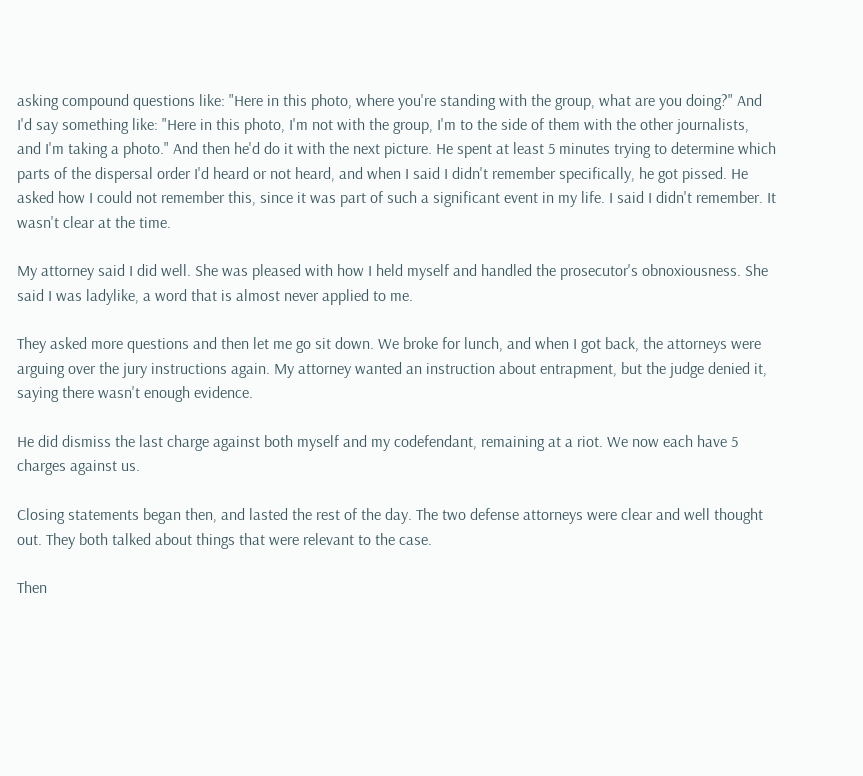asking compound questions like: "Here in this photo, where you're standing with the group, what are you doing?" And I'd say something like: "Here in this photo, I'm not with the group, I'm to the side of them with the other journalists, and I'm taking a photo." And then he'd do it with the next picture. He spent at least 5 minutes trying to determine which parts of the dispersal order I'd heard or not heard, and when I said I didn't remember specifically, he got pissed. He asked how I could not remember this, since it was part of such a significant event in my life. I said I didn't remember. It wasn't clear at the time.

My attorney said I did well. She was pleased with how I held myself and handled the prosecutor's obnoxiousness. She said I was ladylike, a word that is almost never applied to me.

They asked more questions and then let me go sit down. We broke for lunch, and when I got back, the attorneys were arguing over the jury instructions again. My attorney wanted an instruction about entrapment, but the judge denied it, saying there wasn't enough evidence.

He did dismiss the last charge against both myself and my codefendant, remaining at a riot. We now each have 5 charges against us.

Closing statements began then, and lasted the rest of the day. The two defense attorneys were clear and well thought out. They both talked about things that were relevant to the case.

Then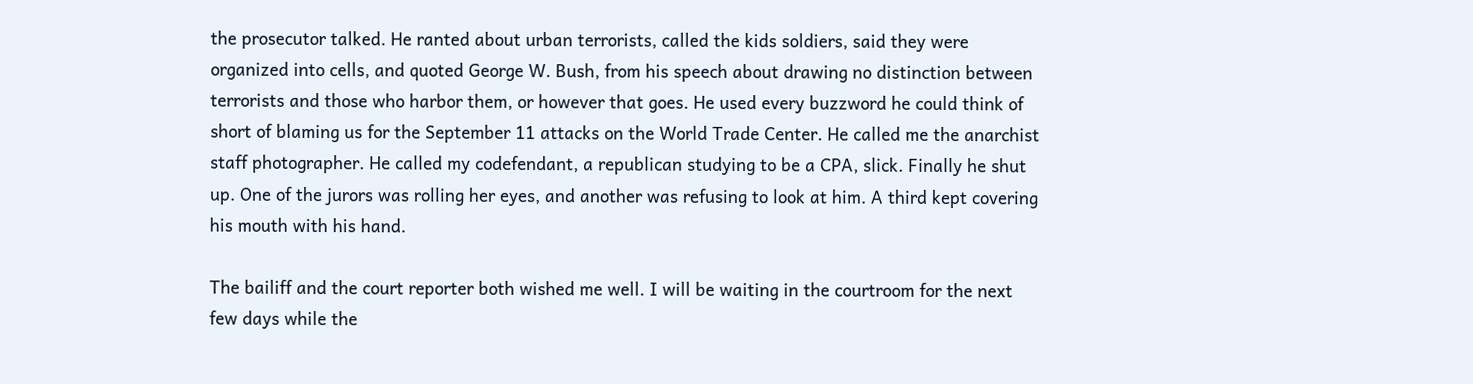the prosecutor talked. He ranted about urban terrorists, called the kids soldiers, said they were organized into cells, and quoted George W. Bush, from his speech about drawing no distinction between terrorists and those who harbor them, or however that goes. He used every buzzword he could think of short of blaming us for the September 11 attacks on the World Trade Center. He called me the anarchist staff photographer. He called my codefendant, a republican studying to be a CPA, slick. Finally he shut up. One of the jurors was rolling her eyes, and another was refusing to look at him. A third kept covering his mouth with his hand.

The bailiff and the court reporter both wished me well. I will be waiting in the courtroom for the next few days while the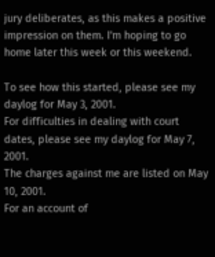jury deliberates, as this makes a positive impression on them. I'm hoping to go home later this week or this weekend.

To see how this started, please see my daylog for May 3, 2001.
For difficulties in dealing with court dates, please see my daylog for May 7, 2001.
The charges against me are listed on May 10, 2001.
For an account of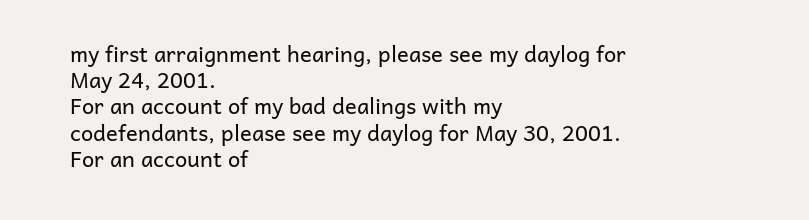my first arraignment hearing, please see my daylog for May 24, 2001.
For an account of my bad dealings with my codefendants, please see my daylog for May 30, 2001.
For an account of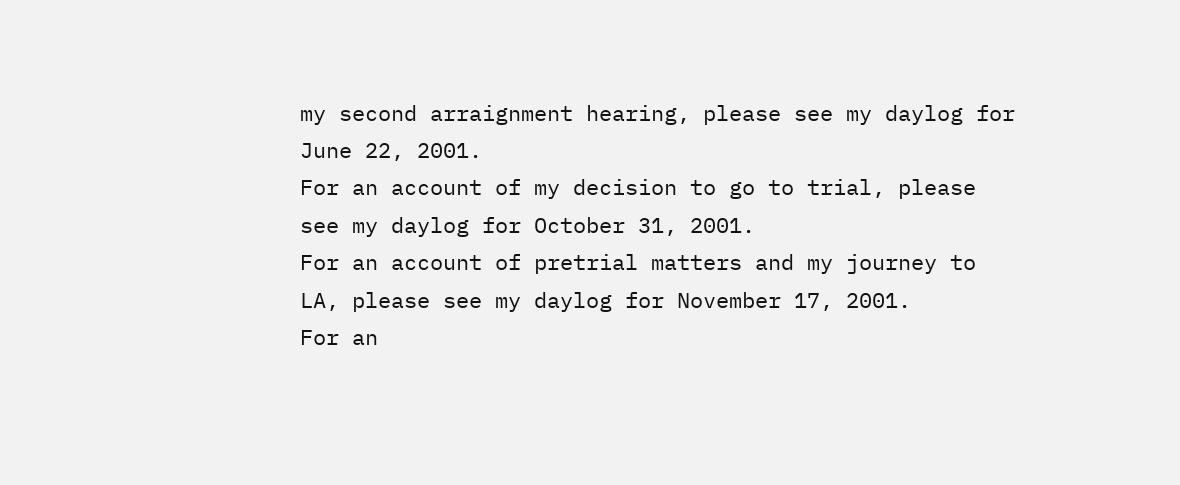my second arraignment hearing, please see my daylog for June 22, 2001.
For an account of my decision to go to trial, please see my daylog for October 31, 2001.
For an account of pretrial matters and my journey to LA, please see my daylog for November 17, 2001.
For an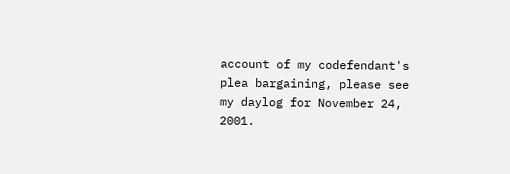account of my codefendant's plea bargaining, please see my daylog for November 24, 2001.